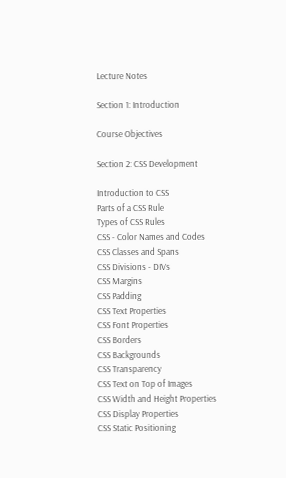Lecture Notes

Section 1: Introduction

Course Objectives

Section 2: CSS Development

Introduction to CSS
Parts of a CSS Rule
Types of CSS Rules
CSS - Color Names and Codes
CSS Classes and Spans
CSS Divisions - DIVs
CSS Margins
CSS Padding
CSS Text Properties
CSS Font Properties
CSS Borders
CSS Backgrounds
CSS Transparency
CSS Text on Top of Images
CSS Width and Height Properties
CSS Display Properties
CSS Static Positioning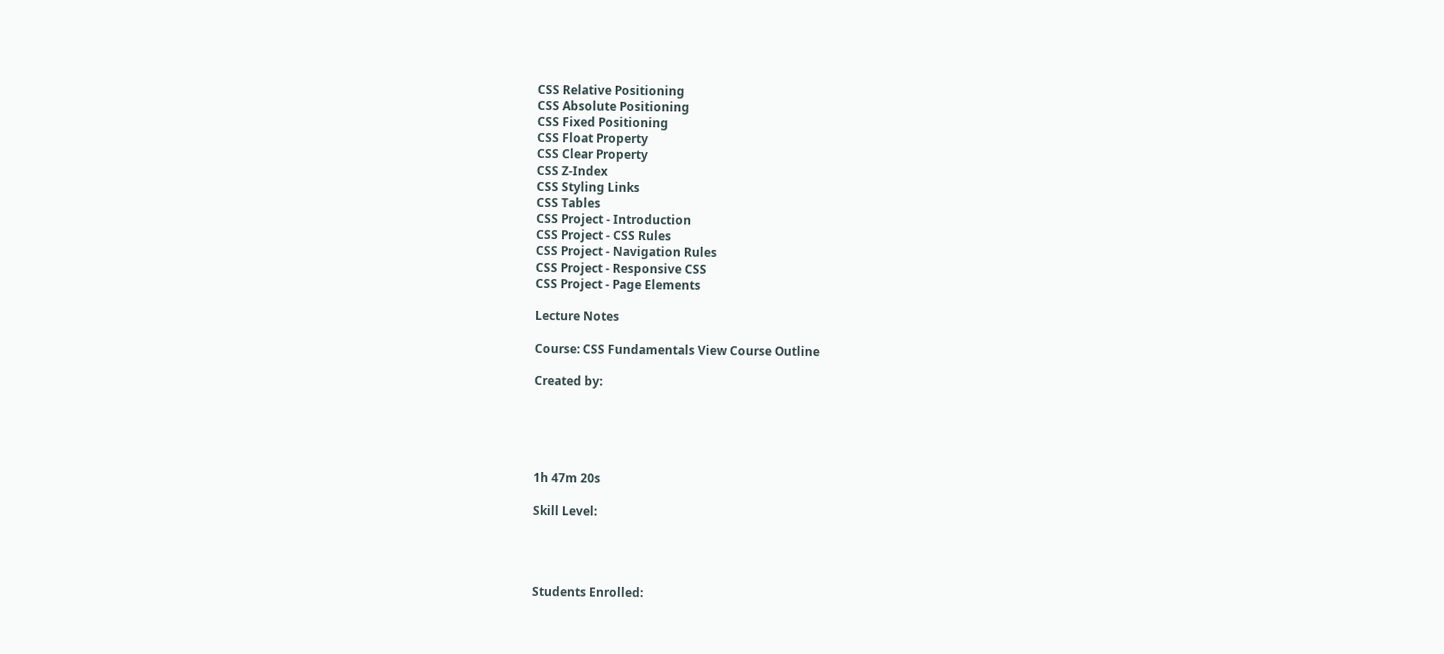CSS Relative Positioning
CSS Absolute Positioning
CSS Fixed Positioning
CSS Float Property
CSS Clear Property
CSS Z-Index
CSS Styling Links
CSS Tables
CSS Project - Introduction
CSS Project - CSS Rules
CSS Project - Navigation Rules
CSS Project - Responsive CSS
CSS Project - Page Elements

Lecture Notes

Course: CSS Fundamentals View Course Outline

Created by:





1h 47m 20s

Skill Level:




Students Enrolled: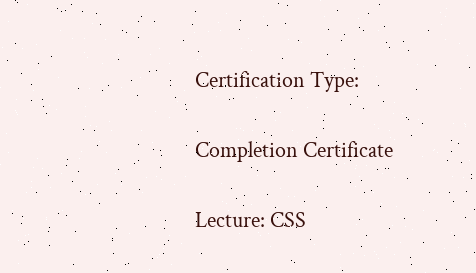Certification Type:

Completion Certificate

Lecture: CSS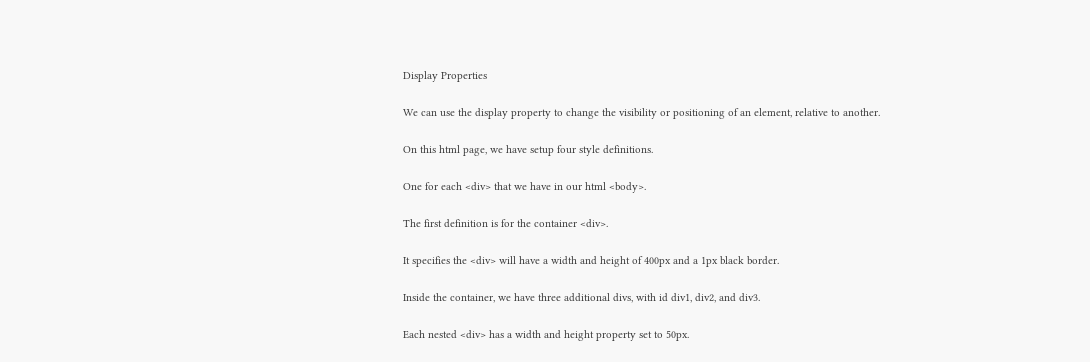Display Properties

We can use the display property to change the visibility or positioning of an element, relative to another.

On this html page, we have setup four style definitions.

One for each <div> that we have in our html <body>.

The first definition is for the container <div>.

It specifies the <div> will have a width and height of 400px and a 1px black border.

Inside the container, we have three additional divs, with id div1, div2, and div3.

Each nested <div> has a width and height property set to 50px.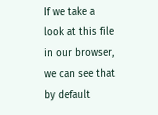If we take a look at this file in our browser, we can see that by default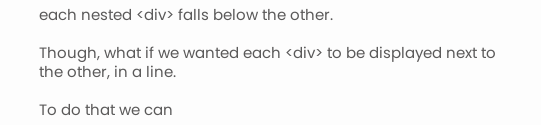each nested <div> falls below the other.

Though, what if we wanted each <div> to be displayed next to the other, in a line.

To do that we can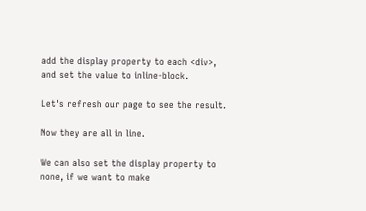add the display property to each <div>, and set the value to inline-block.

Let's refresh our page to see the result.

Now they are all in line.

We can also set the display property to none, if we want to make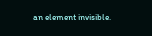an element invisible.